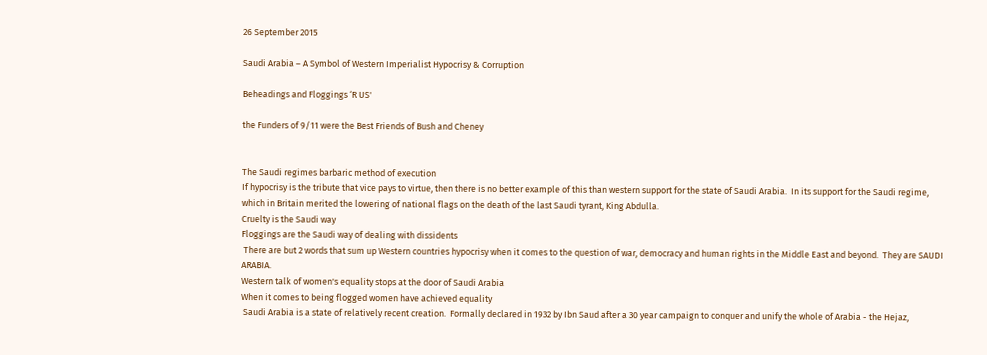26 September 2015

Saudi Arabia – A Symbol of Western Imperialist Hypocrisy & Corruption

Beheadings and Floggings ‘R US'

the Funders of 9/11 were the Best Friends of Bush and Cheney


The Saudi regimes barbaric method of execution
If hypocrisy is the tribute that vice pays to virtue, then there is no better example of this than western support for the state of Saudi Arabia.  In its support for the Saudi regime, which in Britain merited the lowering of national flags on the death of the last Saudi tyrant, King Abdulla.
Cruelty is the Saudi way
Floggings are the Saudi way of dealing with dissidents
 There are but 2 words that sum up Western countries hypocrisy when it comes to the question of war, democracy and human rights in the Middle East and beyond.  They are SAUDI ARABIA.
Western talk of women's equality stops at the door of Saudi Arabia
When it comes to being flogged women have achieved equality
 Saudi Arabia is a state of relatively recent creation.  Formally declared in 1932 by Ibn Saud after a 30 year campaign to conquer and unify the whole of Arabia - the Hejaz,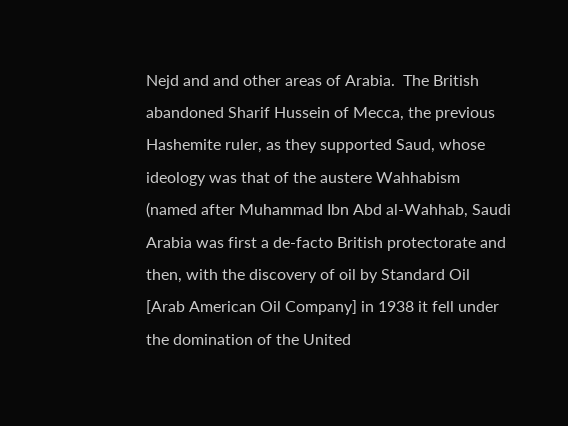Nejd and and other areas of Arabia.  The British abandoned Sharif Hussein of Mecca, the previous Hashemite ruler, as they supported Saud, whose ideology was that of the austere Wahhabism (named after Muhammad Ibn Abd al-Wahhab, Saudi Arabia was first a de-facto British protectorate and then, with the discovery of oil by Standard Oil [Arab American Oil Company] in 1938 it fell under the domination of the United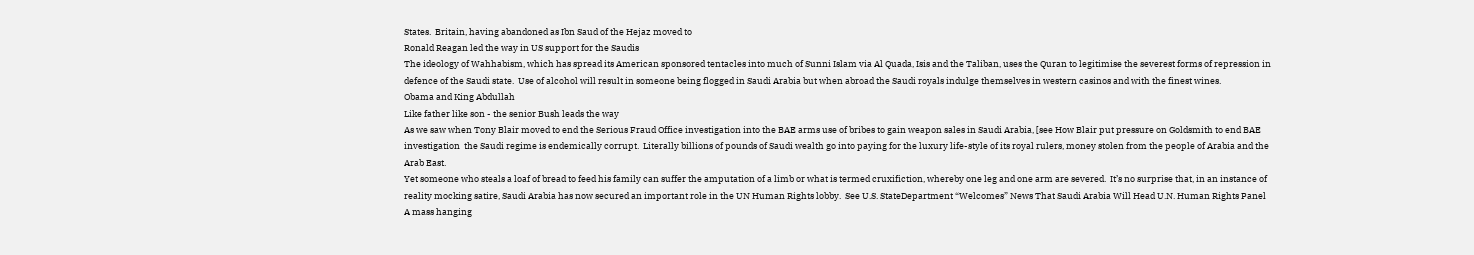States.  Britain, having abandoned as Ibn Saud of the Hejaz moved to
Ronald Reagan led the way in US support for the Saudis
The ideology of Wahhabism, which has spread its American sponsored tentacles into much of Sunni Islam via Al Quada, Isis and the Taliban, uses the Quran to legitimise the severest forms of repression in defence of the Saudi state.  Use of alcohol will result in someone being flogged in Saudi Arabia but when abroad the Saudi royals indulge themselves in western casinos and with the finest wines.
Obama and King Abdullah
Like father like son - the senior Bush leads the way
As we saw when Tony Blair moved to end the Serious Fraud Office investigation into the BAE arms use of bribes to gain weapon sales in Saudi Arabia, [see How Blair put pressure on Goldsmith to end BAE investigation  the Saudi regime is endemically corrupt.  Literally billions of pounds of Saudi wealth go into paying for the luxury life-style of its royal rulers, money stolen from the people of Arabia and the Arab East.
Yet someone who steals a loaf of bread to feed his family can suffer the amputation of a limb or what is termed cruxifiction, whereby one leg and one arm are severed.  It’s no surprise that, in an instance of reality mocking satire, Saudi Arabia has now secured an important role in the UN Human Rights lobby.  See U.S. StateDepartment “Welcomes” News That Saudi Arabia Will Head U.N. Human Rights Panel
A mass hanging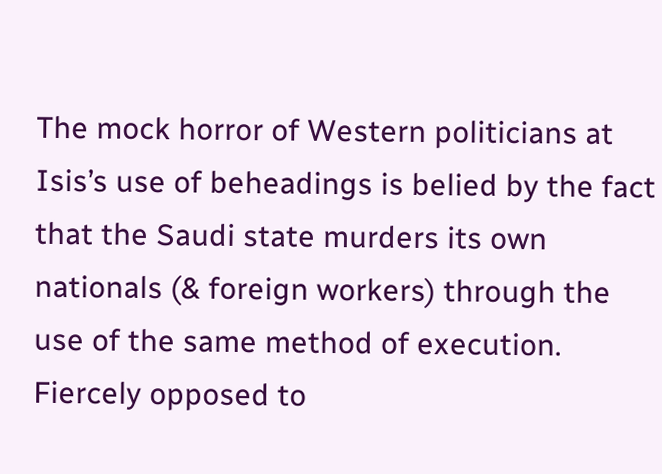The mock horror of Western politicians at Isis’s use of beheadings is belied by the fact that the Saudi state murders its own nationals (& foreign workers) through the use of the same method of execution.  Fiercely opposed to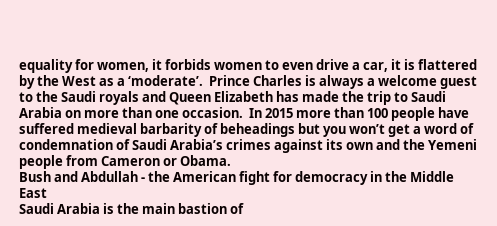equality for women, it forbids women to even drive a car, it is flattered by the West as a ‘moderate’.  Prince Charles is always a welcome guest to the Saudi royals and Queen Elizabeth has made the trip to Saudi Arabia on more than one occasion.  In 2015 more than 100 people have suffered medieval barbarity of beheadings but you won’t get a word of condemnation of Saudi Arabia’s crimes against its own and the Yemeni people from Cameron or Obama.
Bush and Abdullah - the American fight for democracy in the Middle East
Saudi Arabia is the main bastion of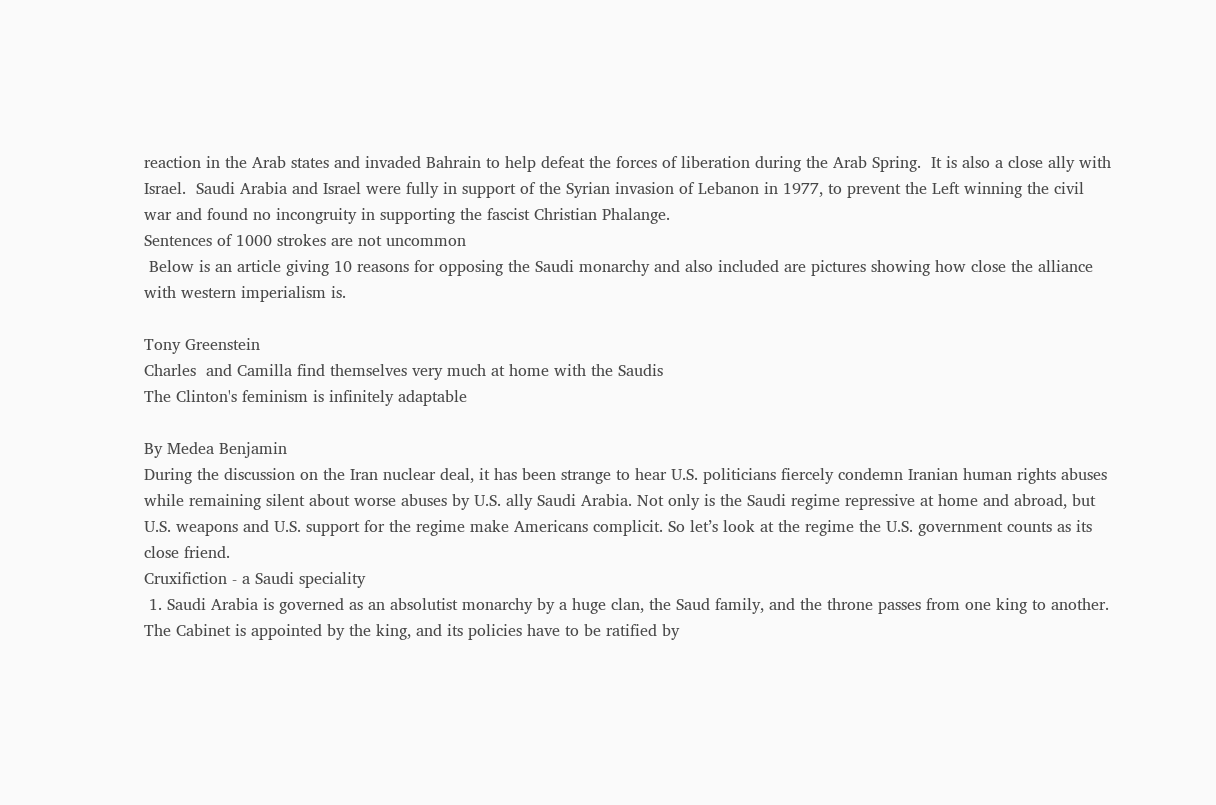reaction in the Arab states and invaded Bahrain to help defeat the forces of liberation during the Arab Spring.  It is also a close ally with Israel.  Saudi Arabia and Israel were fully in support of the Syrian invasion of Lebanon in 1977, to prevent the Left winning the civil war and found no incongruity in supporting the fascist Christian Phalange.
Sentences of 1000 strokes are not uncommon
 Below is an article giving 10 reasons for opposing the Saudi monarchy and also included are pictures showing how close the alliance with western imperialism is.

Tony Greenstein
Charles  and Camilla find themselves very much at home with the Saudis
The Clinton's feminism is infinitely adaptable

By Medea Benjamin
During the discussion on the Iran nuclear deal, it has been strange to hear U.S. politicians fiercely condemn Iranian human rights abuses while remaining silent about worse abuses by U.S. ally Saudi Arabia. Not only is the Saudi regime repressive at home and abroad, but U.S. weapons and U.S. support for the regime make Americans complicit. So let’s look at the regime the U.S. government counts as its close friend.
Cruxifiction - a Saudi speciality
 1. Saudi Arabia is governed as an absolutist monarchy by a huge clan, the Saud family, and the throne passes from one king to another. The Cabinet is appointed by the king, and its policies have to be ratified by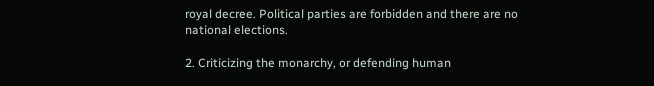royal decree. Political parties are forbidden and there are no national elections.

2. Criticizing the monarchy, or defending human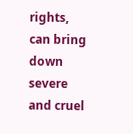rights, can bring down severe and cruel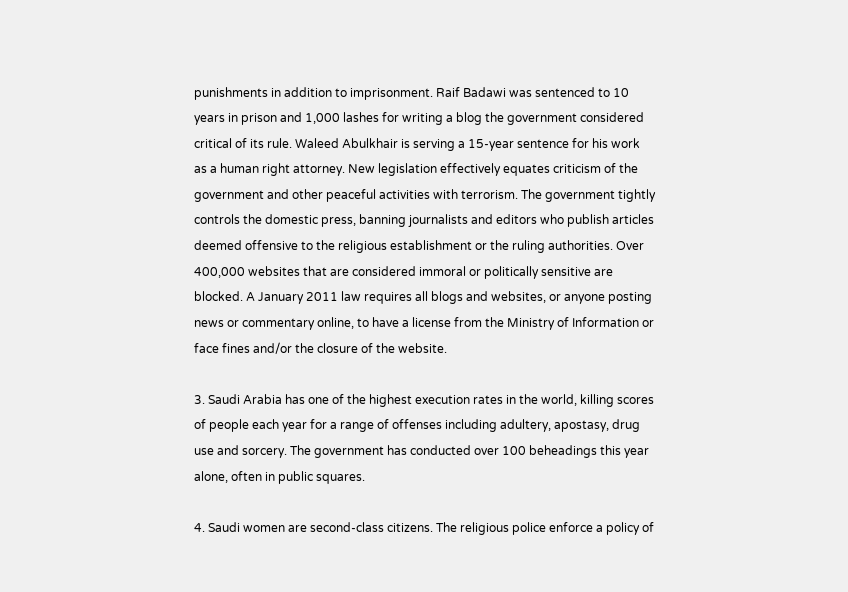punishments in addition to imprisonment. Raif Badawi was sentenced to 10 years in prison and 1,000 lashes for writing a blog the government considered critical of its rule. Waleed Abulkhair is serving a 15-year sentence for his work as a human right attorney. New legislation effectively equates criticism of the government and other peaceful activities with terrorism. The government tightly controls the domestic press, banning journalists and editors who publish articles deemed offensive to the religious establishment or the ruling authorities. Over 400,000 websites that are considered immoral or politically sensitive are blocked. A January 2011 law requires all blogs and websites, or anyone posting news or commentary online, to have a license from the Ministry of Information or face fines and/or the closure of the website.

3. Saudi Arabia has one of the highest execution rates in the world, killing scores of people each year for a range of offenses including adultery, apostasy, drug use and sorcery. The government has conducted over 100 beheadings this year alone, often in public squares.

4. Saudi women are second-class citizens. The religious police enforce a policy of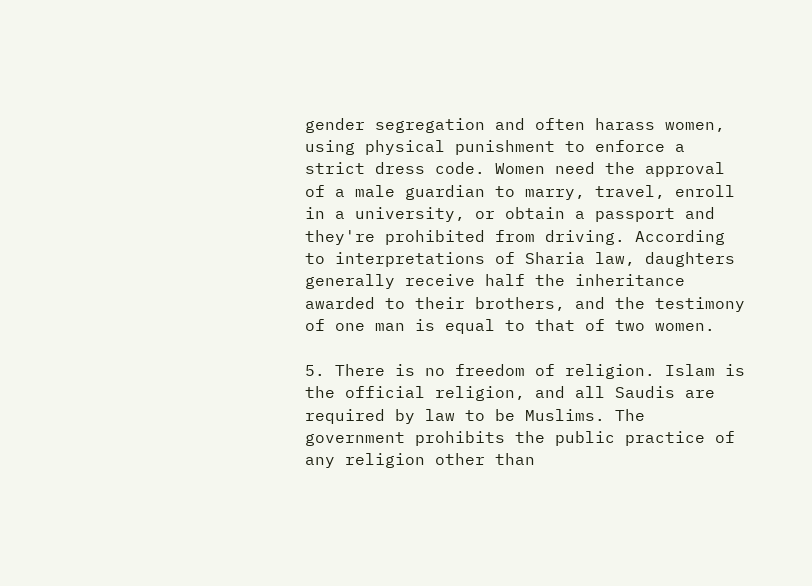gender segregation and often harass women, using physical punishment to enforce a strict dress code. Women need the approval of a male guardian to marry, travel, enroll in a university, or obtain a passport and they're prohibited from driving. According to interpretations of Sharia law, daughters generally receive half the inheritance awarded to their brothers, and the testimony of one man is equal to that of two women.

5. There is no freedom of religion. Islam is the official religion, and all Saudis are required by law to be Muslims. The government prohibits the public practice of any religion other than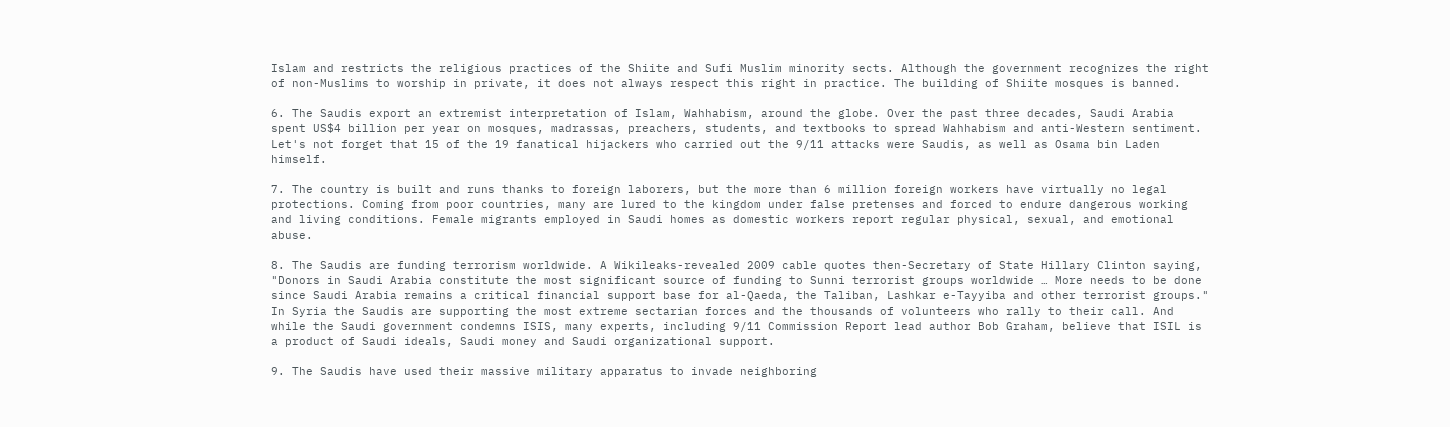Islam and restricts the religious practices of the Shiite and Sufi Muslim minority sects. Although the government recognizes the right of non-Muslims to worship in private, it does not always respect this right in practice. The building of Shiite mosques is banned.

6. The Saudis export an extremist interpretation of Islam, Wahhabism, around the globe. Over the past three decades, Saudi Arabia spent US$4 billion per year on mosques, madrassas, preachers, students, and textbooks to spread Wahhabism and anti-Western sentiment. Let's not forget that 15 of the 19 fanatical hijackers who carried out the 9/11 attacks were Saudis, as well as Osama bin Laden himself.

7. The country is built and runs thanks to foreign laborers, but the more than 6 million foreign workers have virtually no legal protections. Coming from poor countries, many are lured to the kingdom under false pretenses and forced to endure dangerous working and living conditions. Female migrants employed in Saudi homes as domestic workers report regular physical, sexual, and emotional abuse.

8. The Saudis are funding terrorism worldwide. A Wikileaks-revealed 2009 cable quotes then-Secretary of State Hillary Clinton saying, "Donors in Saudi Arabia constitute the most significant source of funding to Sunni terrorist groups worldwide … More needs to be done since Saudi Arabia remains a critical financial support base for al-Qaeda, the Taliban, Lashkar e-Tayyiba and other terrorist groups." In Syria the Saudis are supporting the most extreme sectarian forces and the thousands of volunteers who rally to their call. And while the Saudi government condemns ISIS, many experts, including 9/11 Commission Report lead author Bob Graham, believe that ISIL is a product of Saudi ideals, Saudi money and Saudi organizational support.

9. The Saudis have used their massive military apparatus to invade neighboring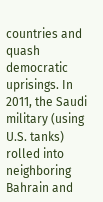countries and quash democratic uprisings. In 2011, the Saudi military (using U.S. tanks) rolled into neighboring Bahrain and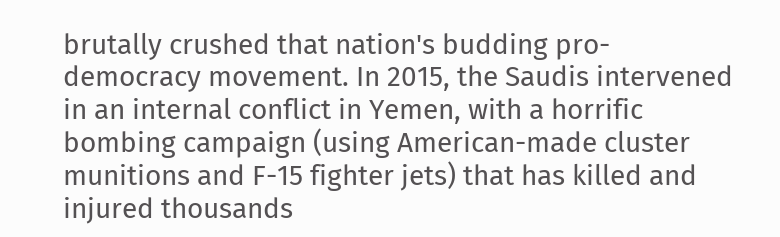brutally crushed that nation's budding pro-democracy movement. In 2015, the Saudis intervened in an internal conflict in Yemen, with a horrific bombing campaign (using American-made cluster munitions and F-15 fighter jets) that has killed and injured thousands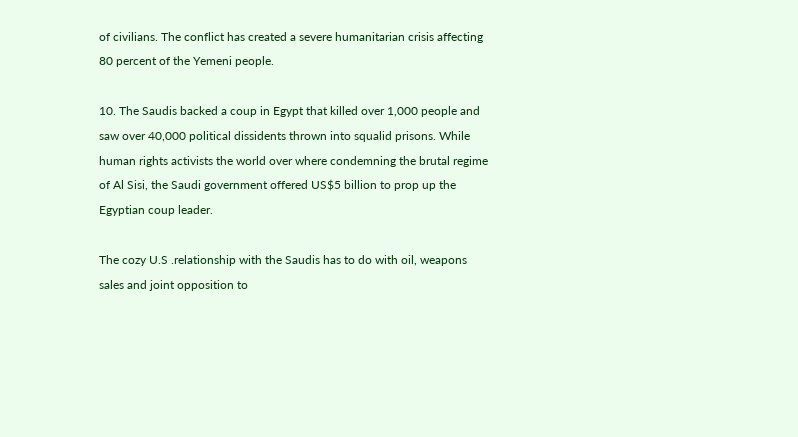of civilians. The conflict has created a severe humanitarian crisis affecting 80 percent of the Yemeni people.

10. The Saudis backed a coup in Egypt that killed over 1,000 people and saw over 40,000 political dissidents thrown into squalid prisons. While human rights activists the world over where condemning the brutal regime of Al Sisi, the Saudi government offered US$5 billion to prop up the Egyptian coup leader.

The cozy U.S .relationship with the Saudis has to do with oil, weapons sales and joint opposition to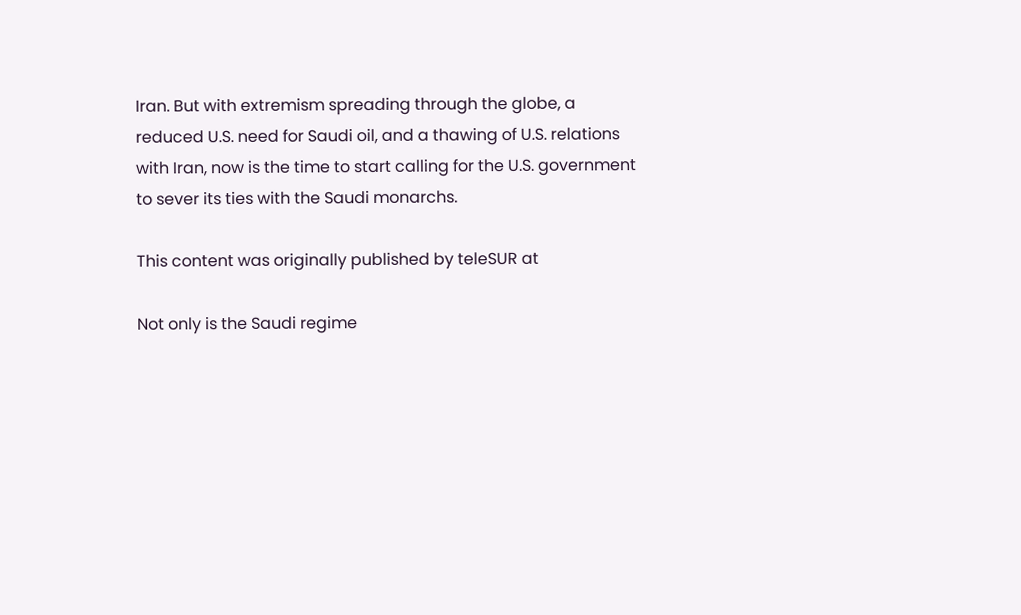Iran. But with extremism spreading through the globe, a reduced U.S. need for Saudi oil, and a thawing of U.S. relations with Iran, now is the time to start calling for the U.S. government to sever its ties with the Saudi monarchs.

This content was originally published by teleSUR at

Not only is the Saudi regime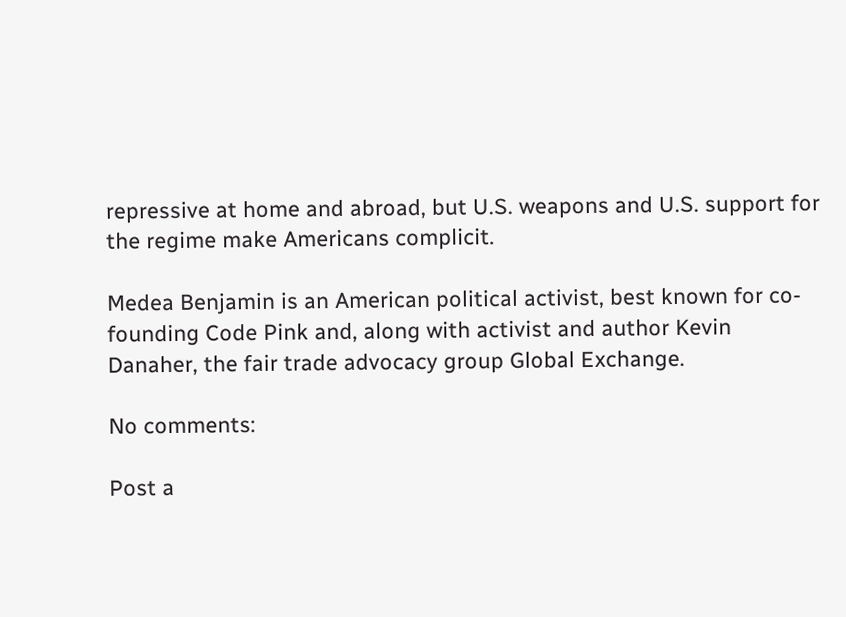repressive at home and abroad, but U.S. weapons and U.S. support for the regime make Americans complicit.

Medea Benjamin is an American political activist, best known for co-founding Code Pink and, along with activist and author Kevin Danaher, the fair trade advocacy group Global Exchange.

No comments:

Post a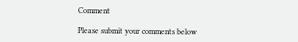Comment

Please submit your comments below